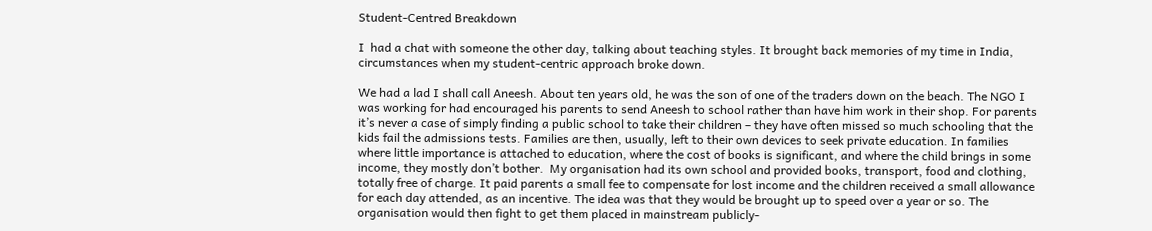Student-Centred Breakdown

I  had a chat with someone the other day, talking about teaching styles. It brought back memories of my time in India, circumstances when my student-centric approach broke down.

We had a lad I shall call Aneesh. About ten years old, he was the son of one of the traders down on the beach. The NGO I was working for had encouraged his parents to send Aneesh to school rather than have him work in their shop. For parents it’s never a case of simply finding a public school to take their children – they have often missed so much schooling that the kids fail the admissions tests. Families are then, usually, left to their own devices to seek private education. In families where little importance is attached to education, where the cost of books is significant, and where the child brings in some income, they mostly don’t bother.  My organisation had its own school and provided books, transport, food and clothing, totally free of charge. It paid parents a small fee to compensate for lost income and the children received a small allowance for each day attended, as an incentive. The idea was that they would be brought up to speed over a year or so. The organisation would then fight to get them placed in mainstream publicly-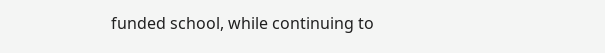funded school, while continuing to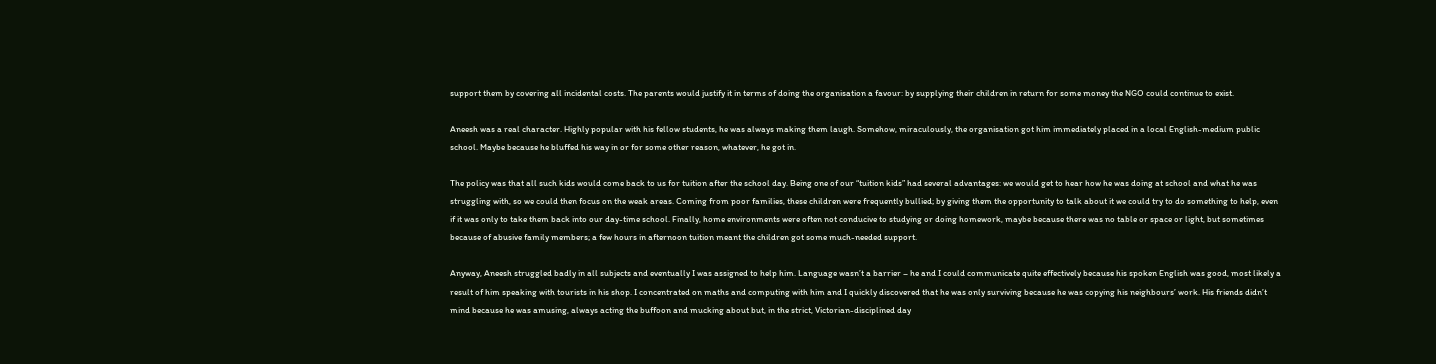support them by covering all incidental costs. The parents would justify it in terms of doing the organisation a favour: by supplying their children in return for some money the NGO could continue to exist.

Aneesh was a real character. Highly popular with his fellow students, he was always making them laugh. Somehow, miraculously, the organisation got him immediately placed in a local English-medium public school. Maybe because he bluffed his way in or for some other reason, whatever, he got in.

The policy was that all such kids would come back to us for tuition after the school day. Being one of our “tuition kids” had several advantages: we would get to hear how he was doing at school and what he was struggling with, so we could then focus on the weak areas. Coming from poor families, these children were frequently bullied; by giving them the opportunity to talk about it we could try to do something to help, even if it was only to take them back into our day-time school. Finally, home environments were often not conducive to studying or doing homework, maybe because there was no table or space or light, but sometimes because of abusive family members; a few hours in afternoon tuition meant the children got some much-needed support.

Anyway, Aneesh struggled badly in all subjects and eventually I was assigned to help him. Language wasn’t a barrier – he and I could communicate quite effectively because his spoken English was good, most likely a result of him speaking with tourists in his shop. I concentrated on maths and computing with him and I quickly discovered that he was only surviving because he was copying his neighbours’ work. His friends didn’t mind because he was amusing, always acting the buffoon and mucking about but, in the strict, Victorian-disciplined day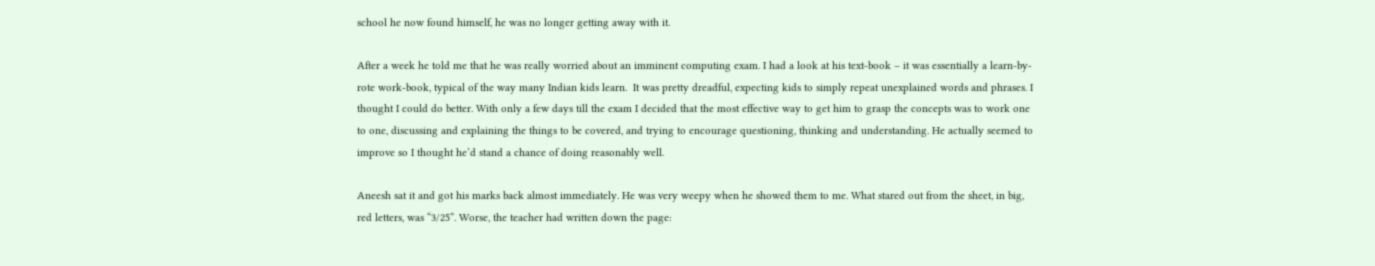school he now found himself, he was no longer getting away with it.

After a week he told me that he was really worried about an imminent computing exam. I had a look at his text-book – it was essentially a learn-by-rote work-book, typical of the way many Indian kids learn.  It was pretty dreadful, expecting kids to simply repeat unexplained words and phrases. I thought I could do better. With only a few days till the exam I decided that the most effective way to get him to grasp the concepts was to work one to one, discussing and explaining the things to be covered, and trying to encourage questioning, thinking and understanding. He actually seemed to improve so I thought he’d stand a chance of doing reasonably well.

Aneesh sat it and got his marks back almost immediately. He was very weepy when he showed them to me. What stared out from the sheet, in big, red letters, was “3/25”. Worse, the teacher had written down the page: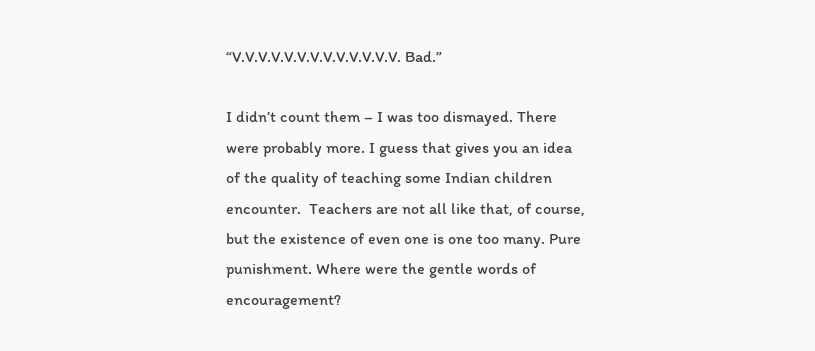“V.V.V.V.V.V.V.V.V.V.V.V.V. Bad.”

I didn’t count them – I was too dismayed. There were probably more. I guess that gives you an idea of the quality of teaching some Indian children encounter.  Teachers are not all like that, of course, but the existence of even one is one too many. Pure punishment. Where were the gentle words of encouragement?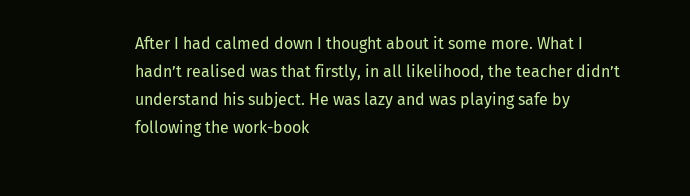After I had calmed down I thought about it some more. What I hadn’t realised was that firstly, in all likelihood, the teacher didn’t understand his subject. He was lazy and was playing safe by following the work-book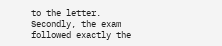to the letter. Secondly, the exam followed exactly the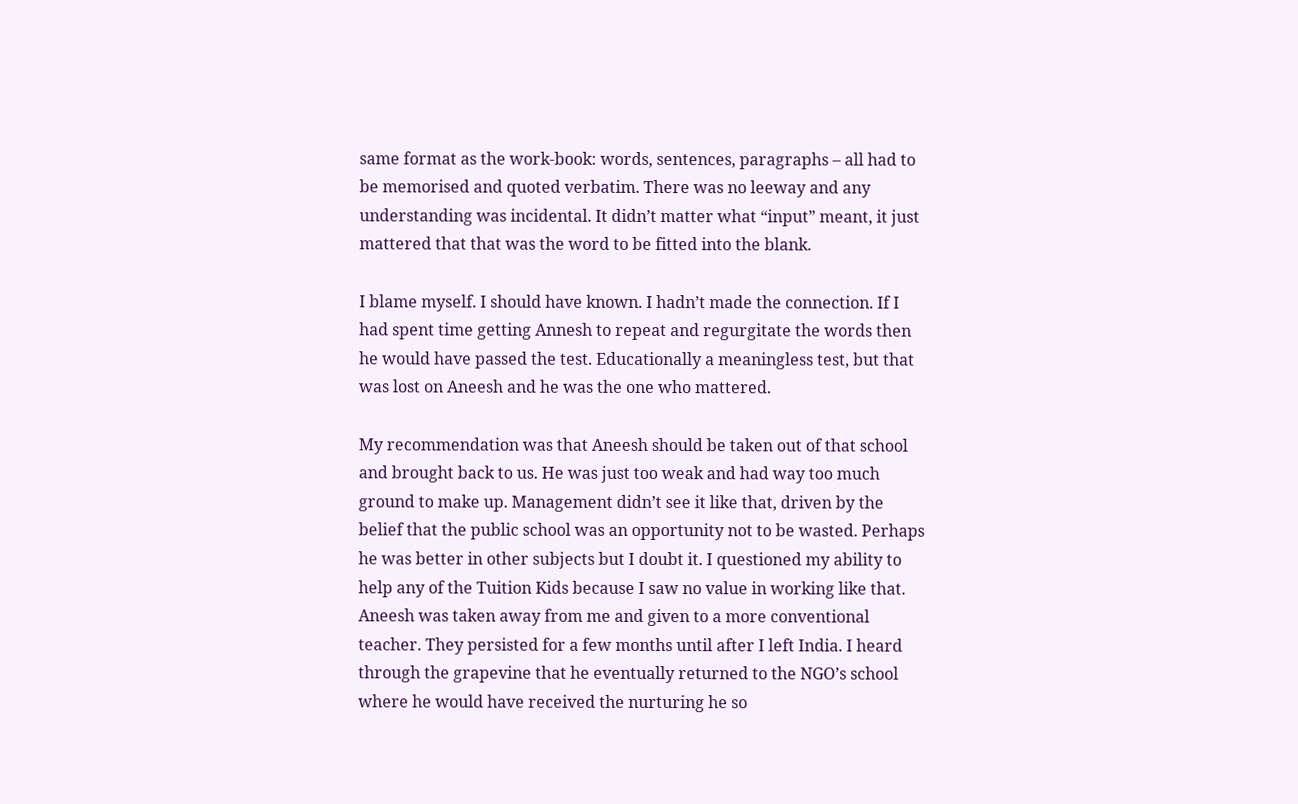same format as the work-book: words, sentences, paragraphs – all had to be memorised and quoted verbatim. There was no leeway and any understanding was incidental. It didn’t matter what “input” meant, it just mattered that that was the word to be fitted into the blank.

I blame myself. I should have known. I hadn’t made the connection. If I had spent time getting Annesh to repeat and regurgitate the words then he would have passed the test. Educationally a meaningless test, but that was lost on Aneesh and he was the one who mattered.

My recommendation was that Aneesh should be taken out of that school and brought back to us. He was just too weak and had way too much ground to make up. Management didn’t see it like that, driven by the belief that the public school was an opportunity not to be wasted. Perhaps he was better in other subjects but I doubt it. I questioned my ability to help any of the Tuition Kids because I saw no value in working like that. Aneesh was taken away from me and given to a more conventional teacher. They persisted for a few months until after I left India. I heard through the grapevine that he eventually returned to the NGO’s school where he would have received the nurturing he so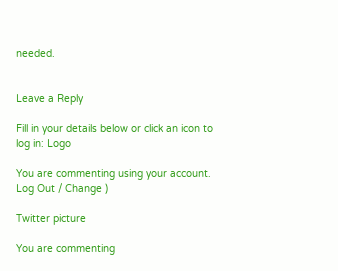needed.


Leave a Reply

Fill in your details below or click an icon to log in: Logo

You are commenting using your account. Log Out / Change )

Twitter picture

You are commenting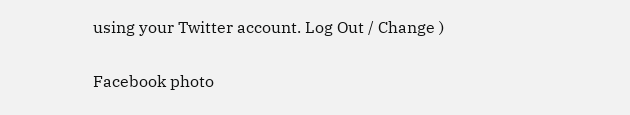using your Twitter account. Log Out / Change )

Facebook photo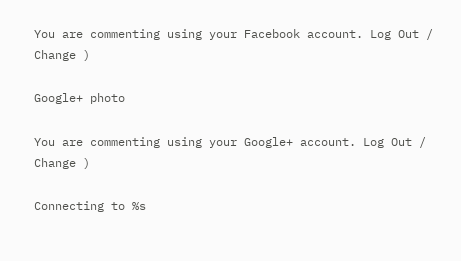You are commenting using your Facebook account. Log Out / Change )

Google+ photo

You are commenting using your Google+ account. Log Out / Change )

Connecting to %s